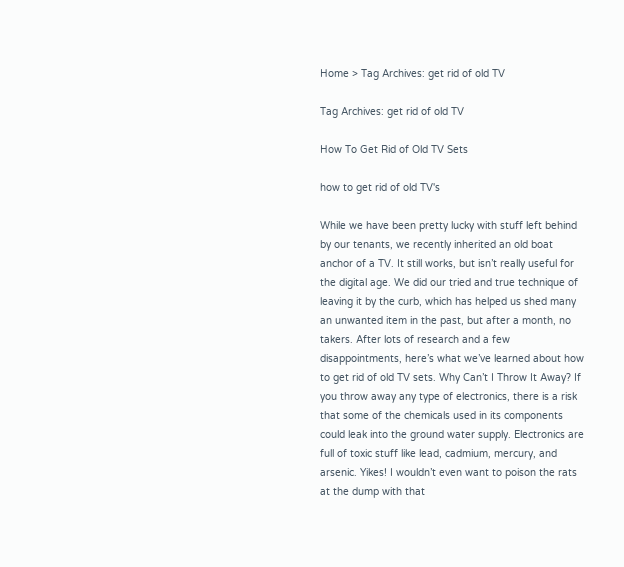Home > Tag Archives: get rid of old TV

Tag Archives: get rid of old TV

How To Get Rid of Old TV Sets

how to get rid of old TV's

While we have been pretty lucky with stuff left behind by our tenants, we recently inherited an old boat anchor of a TV. It still works, but isn’t really useful for the digital age. We did our tried and true technique of leaving it by the curb, which has helped us shed many an unwanted item in the past, but after a month, no takers. After lots of research and a few disappointments, here’s what we’ve learned about how to get rid of old TV sets. Why Can’t I Throw It Away? If you throw away any type of electronics, there is a risk that some of the chemicals used in its components could leak into the ground water supply. Electronics are full of toxic stuff like lead, cadmium, mercury, and arsenic. Yikes! I wouldn’t even want to poison the rats at the dump with that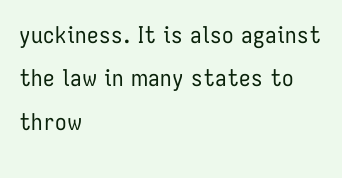yuckiness. It is also against the law in many states to throw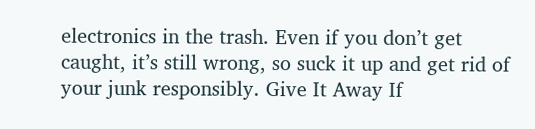electronics in the trash. Even if you don’t get caught, it’s still wrong, so suck it up and get rid of your junk responsibly. Give It Away If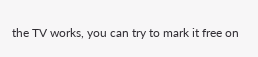the TV works, you can try to mark it free on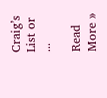Craig’s List or ...

Read More »